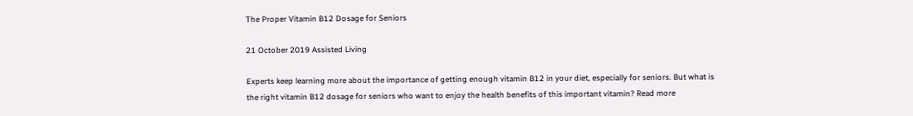The Proper Vitamin B12 Dosage for Seniors

21 October 2019 Assisted Living

Experts keep learning more about the importance of getting enough vitamin B12 in your diet, especially for seniors. But what is the right vitamin B12 dosage for seniors who want to enjoy the health benefits of this important vitamin? Read more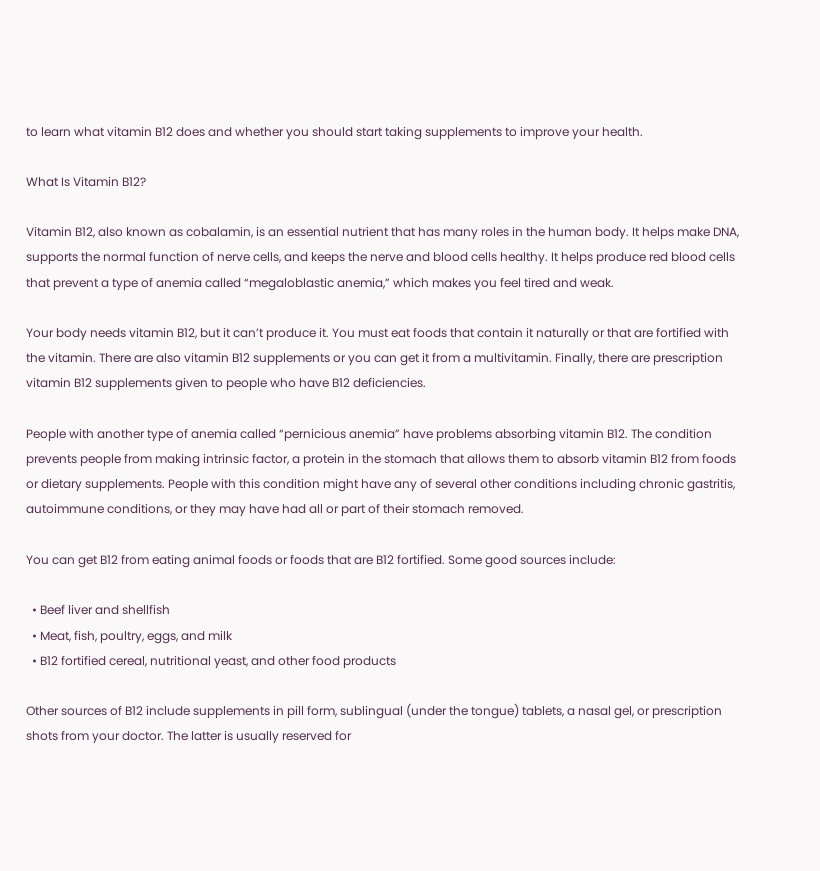to learn what vitamin B12 does and whether you should start taking supplements to improve your health.

What Is Vitamin B12?

Vitamin B12, also known as cobalamin, is an essential nutrient that has many roles in the human body. It helps make DNA, supports the normal function of nerve cells, and keeps the nerve and blood cells healthy. It helps produce red blood cells that prevent a type of anemia called “megaloblastic anemia,” which makes you feel tired and weak.

Your body needs vitamin B12, but it can’t produce it. You must eat foods that contain it naturally or that are fortified with the vitamin. There are also vitamin B12 supplements or you can get it from a multivitamin. Finally, there are prescription vitamin B12 supplements given to people who have B12 deficiencies.

People with another type of anemia called “pernicious anemia” have problems absorbing vitamin B12. The condition prevents people from making intrinsic factor, a protein in the stomach that allows them to absorb vitamin B12 from foods or dietary supplements. People with this condition might have any of several other conditions including chronic gastritis, autoimmune conditions, or they may have had all or part of their stomach removed.

You can get B12 from eating animal foods or foods that are B12 fortified. Some good sources include:

  • Beef liver and shellfish
  • Meat, fish, poultry, eggs, and milk
  • B12 fortified cereal, nutritional yeast, and other food products

Other sources of B12 include supplements in pill form, sublingual (under the tongue) tablets, a nasal gel, or prescription shots from your doctor. The latter is usually reserved for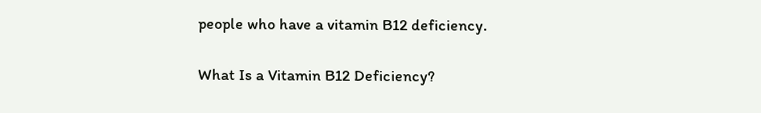people who have a vitamin B12 deficiency.

What Is a Vitamin B12 Deficiency?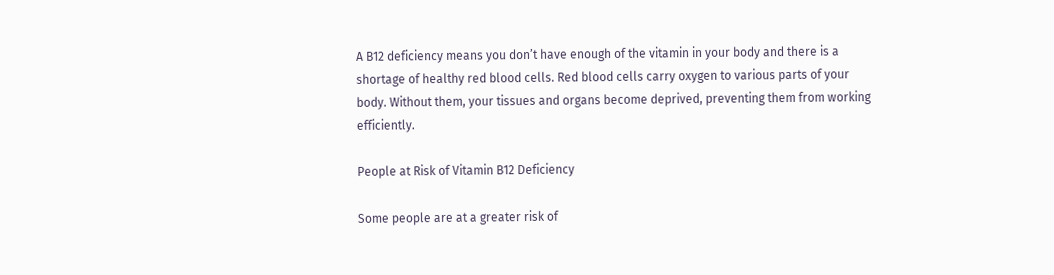A B12 deficiency means you don’t have enough of the vitamin in your body and there is a shortage of healthy red blood cells. Red blood cells carry oxygen to various parts of your body. Without them, your tissues and organs become deprived, preventing them from working efficiently.

People at Risk of Vitamin B12 Deficiency

Some people are at a greater risk of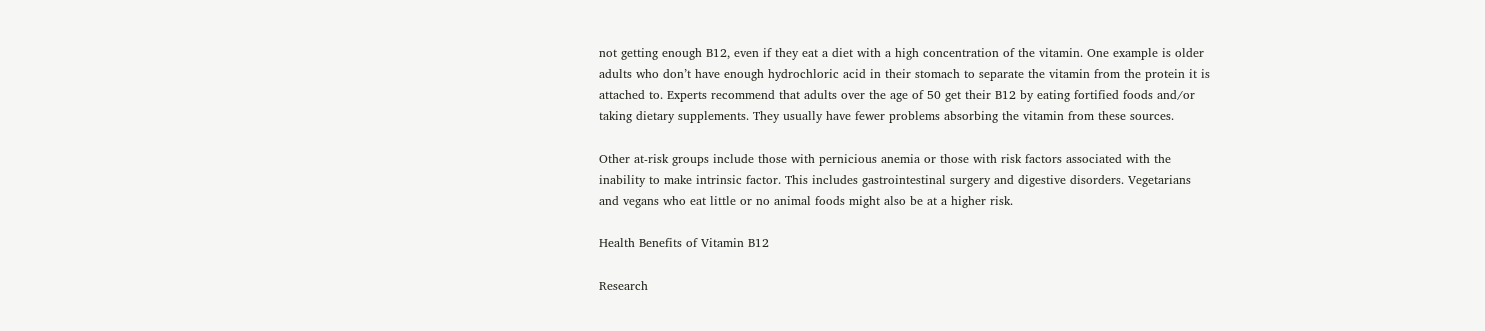not getting enough B12, even if they eat a diet with a high concentration of the vitamin. One example is older adults who don’t have enough hydrochloric acid in their stomach to separate the vitamin from the protein it is attached to. Experts recommend that adults over the age of 50 get their B12 by eating fortified foods and/or taking dietary supplements. They usually have fewer problems absorbing the vitamin from these sources.

Other at-risk groups include those with pernicious anemia or those with risk factors associated with the inability to make intrinsic factor. This includes gastrointestinal surgery and digestive disorders. Vegetarians and vegans who eat little or no animal foods might also be at a higher risk.

Health Benefits of Vitamin B12

Research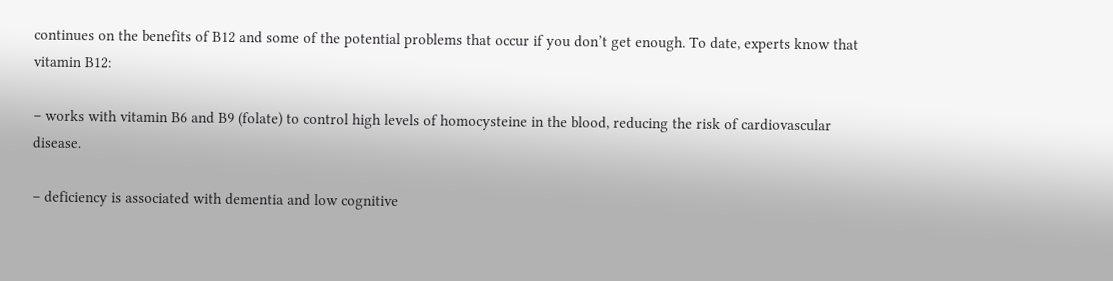continues on the benefits of B12 and some of the potential problems that occur if you don’t get enough. To date, experts know that vitamin B12:

– works with vitamin B6 and B9 (folate) to control high levels of homocysteine in the blood, reducing the risk of cardiovascular disease.

– deficiency is associated with dementia and low cognitive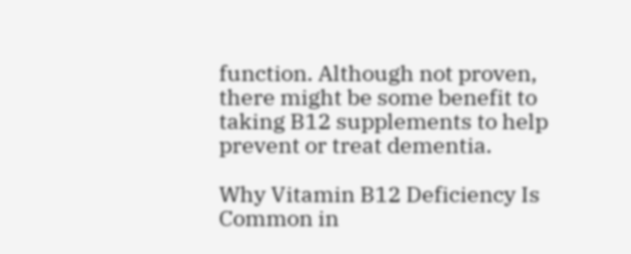function. Although not proven, there might be some benefit to taking B12 supplements to help prevent or treat dementia.

Why Vitamin B12 Deficiency Is Common in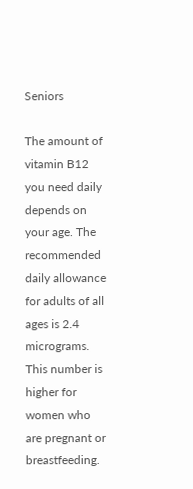Seniors

The amount of vitamin B12 you need daily depends on your age. The recommended daily allowance for adults of all ages is 2.4 micrograms. This number is higher for women who are pregnant or breastfeeding.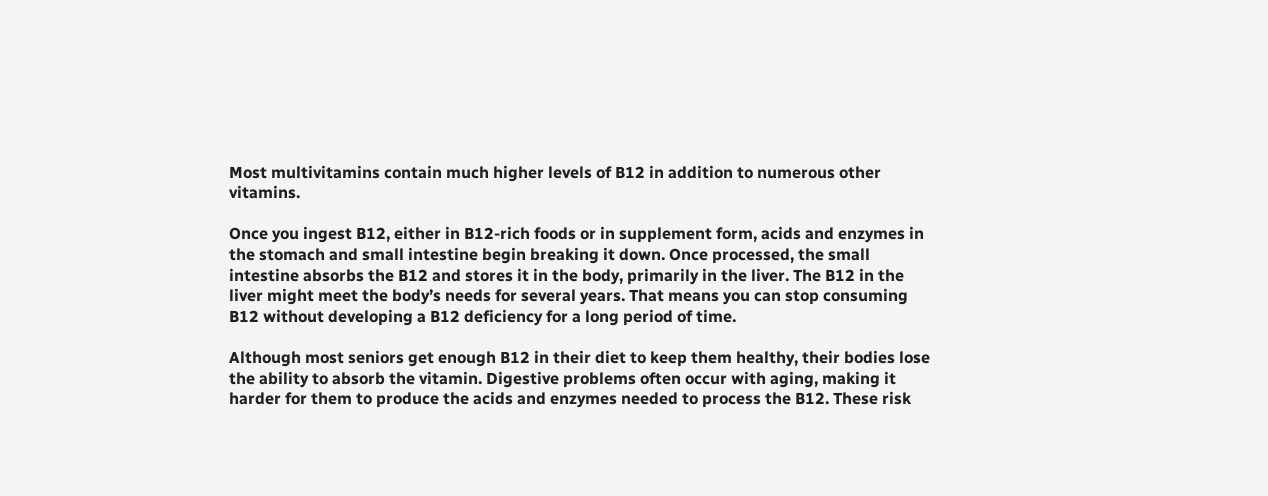Most multivitamins contain much higher levels of B12 in addition to numerous other vitamins.

Once you ingest B12, either in B12-rich foods or in supplement form, acids and enzymes in the stomach and small intestine begin breaking it down. Once processed, the small intestine absorbs the B12 and stores it in the body, primarily in the liver. The B12 in the liver might meet the body’s needs for several years. That means you can stop consuming B12 without developing a B12 deficiency for a long period of time.

Although most seniors get enough B12 in their diet to keep them healthy, their bodies lose the ability to absorb the vitamin. Digestive problems often occur with aging, making it harder for them to produce the acids and enzymes needed to process the B12. These risk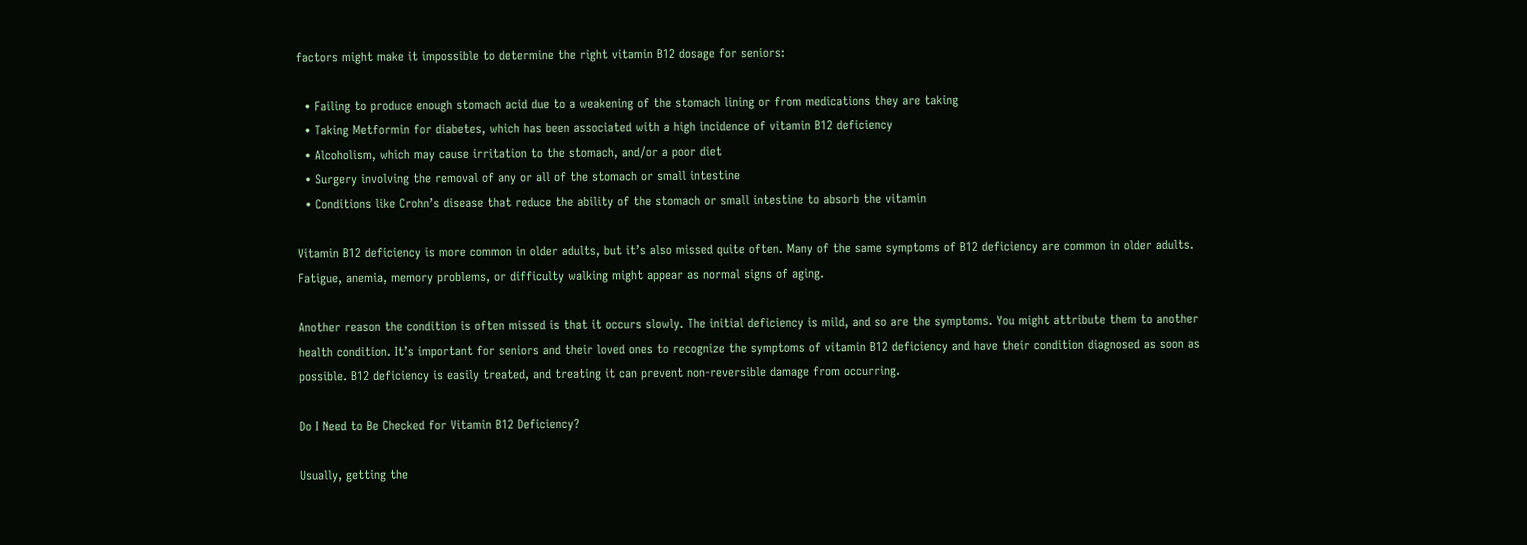factors might make it impossible to determine the right vitamin B12 dosage for seniors:

  • Failing to produce enough stomach acid due to a weakening of the stomach lining or from medications they are taking
  • Taking Metformin for diabetes, which has been associated with a high incidence of vitamin B12 deficiency
  • Alcoholism, which may cause irritation to the stomach, and/or a poor diet
  • Surgery involving the removal of any or all of the stomach or small intestine
  • Conditions like Crohn’s disease that reduce the ability of the stomach or small intestine to absorb the vitamin

Vitamin B12 deficiency is more common in older adults, but it’s also missed quite often. Many of the same symptoms of B12 deficiency are common in older adults. Fatigue, anemia, memory problems, or difficulty walking might appear as normal signs of aging.

Another reason the condition is often missed is that it occurs slowly. The initial deficiency is mild, and so are the symptoms. You might attribute them to another health condition. It’s important for seniors and their loved ones to recognize the symptoms of vitamin B12 deficiency and have their condition diagnosed as soon as possible. B12 deficiency is easily treated, and treating it can prevent non-reversible damage from occurring.

Do I Need to Be Checked for Vitamin B12 Deficiency?

Usually, getting the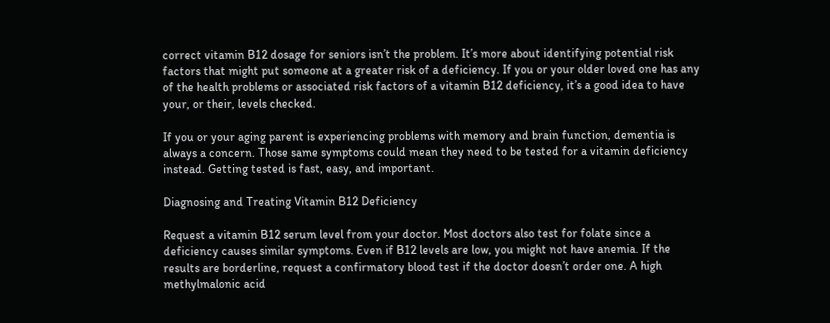correct vitamin B12 dosage for seniors isn’t the problem. It’s more about identifying potential risk factors that might put someone at a greater risk of a deficiency. If you or your older loved one has any of the health problems or associated risk factors of a vitamin B12 deficiency, it’s a good idea to have your, or their, levels checked.

If you or your aging parent is experiencing problems with memory and brain function, dementia is always a concern. Those same symptoms could mean they need to be tested for a vitamin deficiency instead. Getting tested is fast, easy, and important.

Diagnosing and Treating Vitamin B12 Deficiency

Request a vitamin B12 serum level from your doctor. Most doctors also test for folate since a deficiency causes similar symptoms. Even if B12 levels are low, you might not have anemia. If the results are borderline, request a confirmatory blood test if the doctor doesn’t order one. A high methylmalonic acid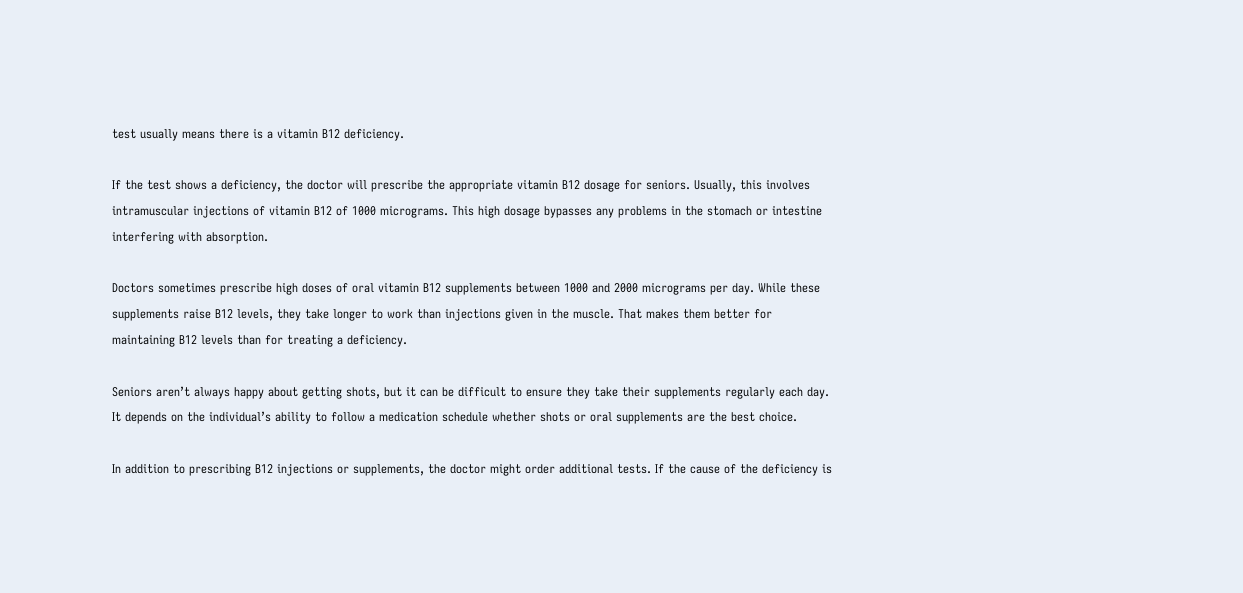test usually means there is a vitamin B12 deficiency.

If the test shows a deficiency, the doctor will prescribe the appropriate vitamin B12 dosage for seniors. Usually, this involves intramuscular injections of vitamin B12 of 1000 micrograms. This high dosage bypasses any problems in the stomach or intestine interfering with absorption.

Doctors sometimes prescribe high doses of oral vitamin B12 supplements between 1000 and 2000 micrograms per day. While these supplements raise B12 levels, they take longer to work than injections given in the muscle. That makes them better for maintaining B12 levels than for treating a deficiency.

Seniors aren’t always happy about getting shots, but it can be difficult to ensure they take their supplements regularly each day. It depends on the individual’s ability to follow a medication schedule whether shots or oral supplements are the best choice.

In addition to prescribing B12 injections or supplements, the doctor might order additional tests. If the cause of the deficiency is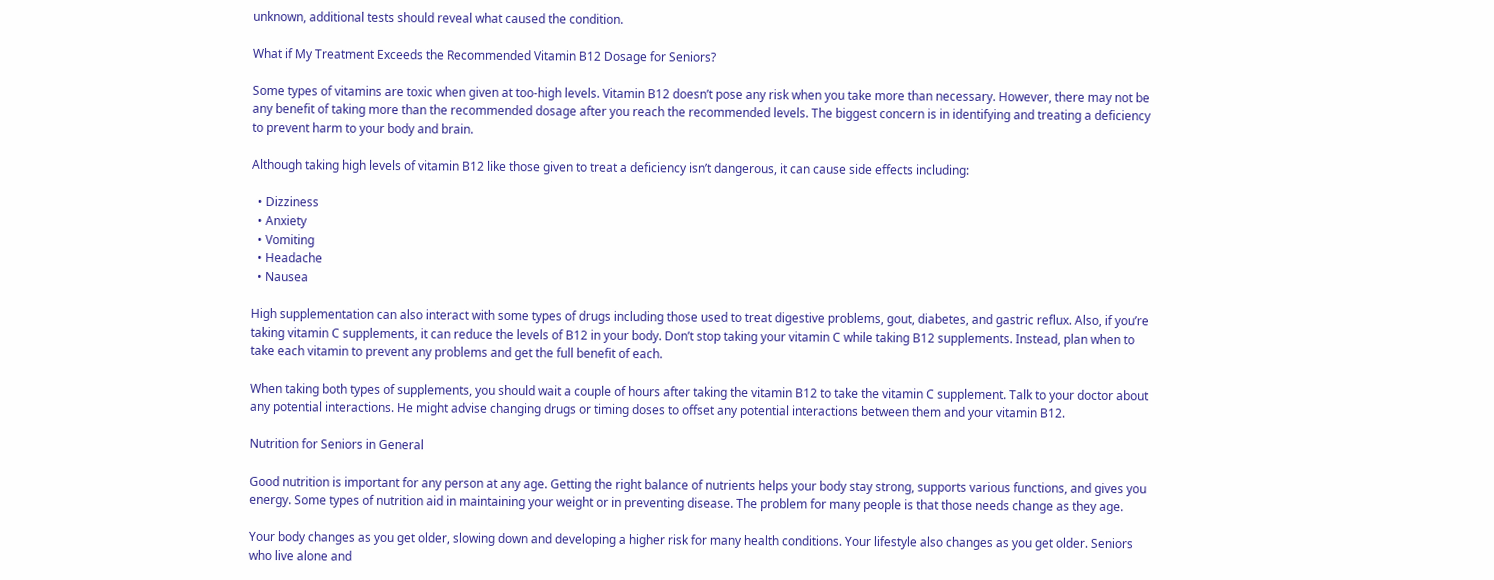unknown, additional tests should reveal what caused the condition.

What if My Treatment Exceeds the Recommended Vitamin B12 Dosage for Seniors?

Some types of vitamins are toxic when given at too-high levels. Vitamin B12 doesn’t pose any risk when you take more than necessary. However, there may not be any benefit of taking more than the recommended dosage after you reach the recommended levels. The biggest concern is in identifying and treating a deficiency to prevent harm to your body and brain.

Although taking high levels of vitamin B12 like those given to treat a deficiency isn’t dangerous, it can cause side effects including:

  • Dizziness
  • Anxiety
  • Vomiting
  • Headache
  • Nausea

High supplementation can also interact with some types of drugs including those used to treat digestive problems, gout, diabetes, and gastric reflux. Also, if you’re taking vitamin C supplements, it can reduce the levels of B12 in your body. Don’t stop taking your vitamin C while taking B12 supplements. Instead, plan when to take each vitamin to prevent any problems and get the full benefit of each.

When taking both types of supplements, you should wait a couple of hours after taking the vitamin B12 to take the vitamin C supplement. Talk to your doctor about any potential interactions. He might advise changing drugs or timing doses to offset any potential interactions between them and your vitamin B12.

Nutrition for Seniors in General

Good nutrition is important for any person at any age. Getting the right balance of nutrients helps your body stay strong, supports various functions, and gives you energy. Some types of nutrition aid in maintaining your weight or in preventing disease. The problem for many people is that those needs change as they age.

Your body changes as you get older, slowing down and developing a higher risk for many health conditions. Your lifestyle also changes as you get older. Seniors who live alone and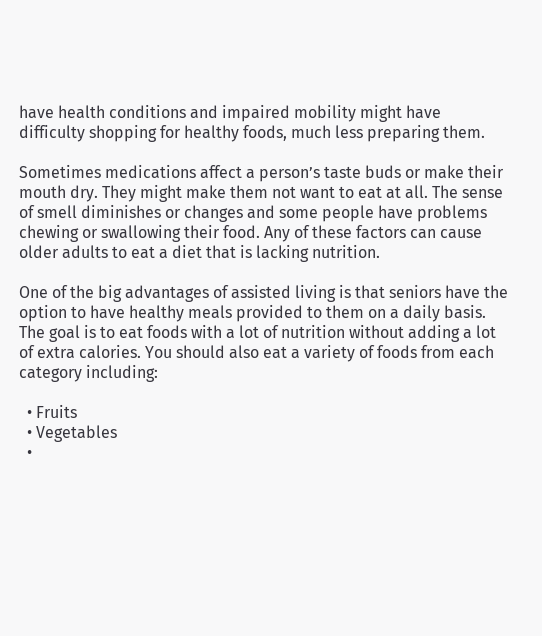have health conditions and impaired mobility might have difficulty shopping for healthy foods, much less preparing them.

Sometimes medications affect a person’s taste buds or make their mouth dry. They might make them not want to eat at all. The sense of smell diminishes or changes and some people have problems chewing or swallowing their food. Any of these factors can cause older adults to eat a diet that is lacking nutrition.

One of the big advantages of assisted living is that seniors have the option to have healthy meals provided to them on a daily basis. The goal is to eat foods with a lot of nutrition without adding a lot of extra calories. You should also eat a variety of foods from each category including:

  • Fruits
  • Vegetables
  •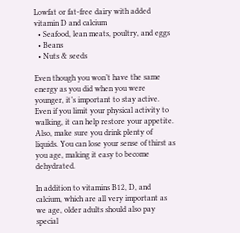Lowfat or fat-free dairy with added vitamin D and calcium
  • Seafood, lean meats, poultry, and eggs
  • Beans
  • Nuts & seeds

Even though you won’t have the same energy as you did when you were younger, it’s important to stay active. Even if you limit your physical activity to walking, it can help restore your appetite. Also, make sure you drink plenty of liquids. You can lose your sense of thirst as you age, making it easy to become dehydrated.

In addition to vitamins B12, D, and calcium, which are all very important as we age, older adults should also pay special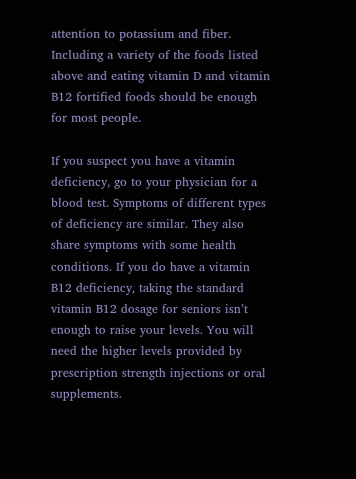attention to potassium and fiber. Including a variety of the foods listed above and eating vitamin D and vitamin B12 fortified foods should be enough for most people.

If you suspect you have a vitamin deficiency, go to your physician for a blood test. Symptoms of different types of deficiency are similar. They also share symptoms with some health conditions. If you do have a vitamin B12 deficiency, taking the standard vitamin B12 dosage for seniors isn’t enough to raise your levels. You will need the higher levels provided by prescription strength injections or oral supplements.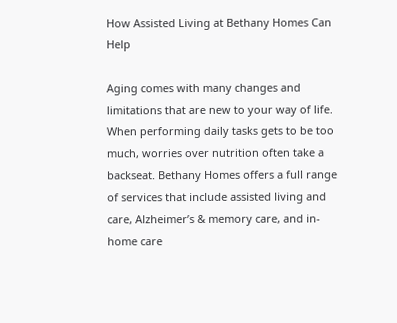How Assisted Living at Bethany Homes Can Help

Aging comes with many changes and limitations that are new to your way of life. When performing daily tasks gets to be too much, worries over nutrition often take a backseat. Bethany Homes offers a full range of services that include assisted living and care, Alzheimer’s & memory care, and in-home care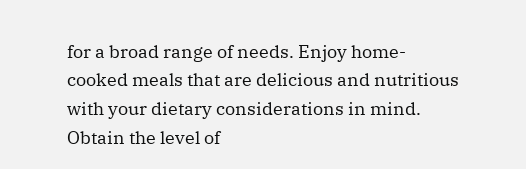for a broad range of needs. Enjoy home-cooked meals that are delicious and nutritious with your dietary considerations in mind. Obtain the level of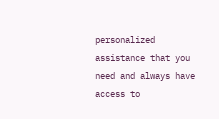personalized assistance that you need and always have access to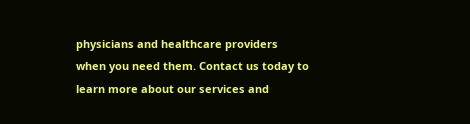physicians and healthcare providers when you need them. Contact us today to learn more about our services and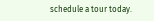schedule a tour today.